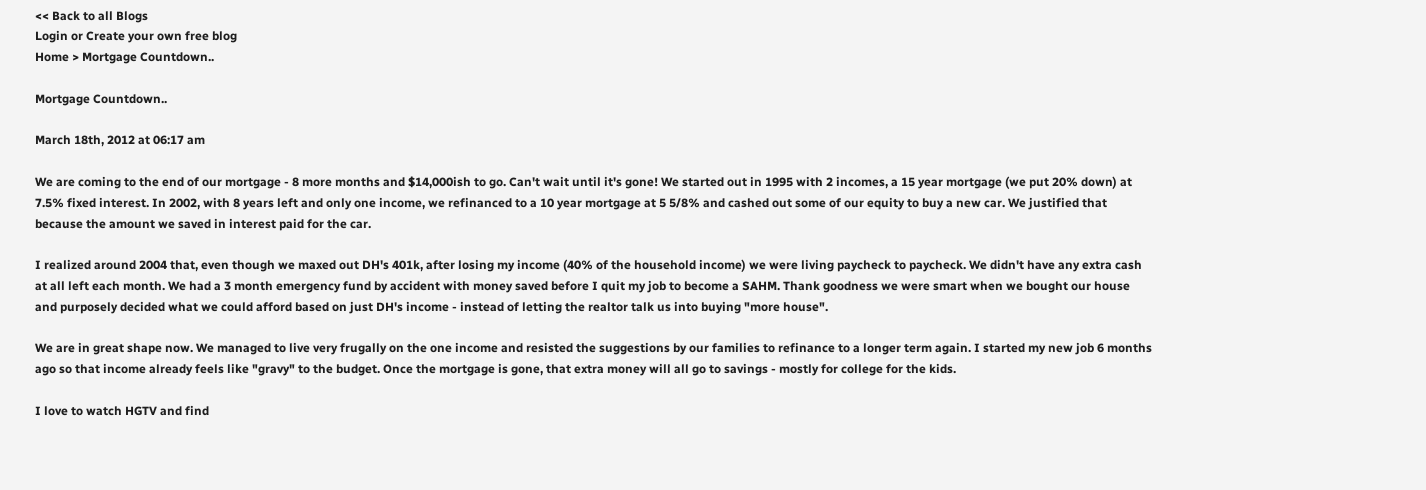<< Back to all Blogs
Login or Create your own free blog
Home > Mortgage Countdown..

Mortgage Countdown..

March 18th, 2012 at 06:17 am

We are coming to the end of our mortgage - 8 more months and $14,000ish to go. Can't wait until it's gone! We started out in 1995 with 2 incomes, a 15 year mortgage (we put 20% down) at 7.5% fixed interest. In 2002, with 8 years left and only one income, we refinanced to a 10 year mortgage at 5 5/8% and cashed out some of our equity to buy a new car. We justified that because the amount we saved in interest paid for the car.

I realized around 2004 that, even though we maxed out DH's 401k, after losing my income (40% of the household income) we were living paycheck to paycheck. We didn't have any extra cash at all left each month. We had a 3 month emergency fund by accident with money saved before I quit my job to become a SAHM. Thank goodness we were smart when we bought our house and purposely decided what we could afford based on just DH's income - instead of letting the realtor talk us into buying "more house".

We are in great shape now. We managed to live very frugally on the one income and resisted the suggestions by our families to refinance to a longer term again. I started my new job 6 months ago so that income already feels like "gravy" to the budget. Once the mortgage is gone, that extra money will all go to savings - mostly for college for the kids.

I love to watch HGTV and find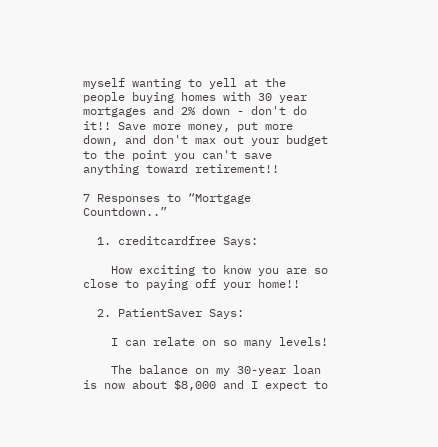myself wanting to yell at the people buying homes with 30 year mortgages and 2% down - don't do it!! Save more money, put more down, and don't max out your budget to the point you can't save anything toward retirement!!

7 Responses to “Mortgage Countdown..”

  1. creditcardfree Says:

    How exciting to know you are so close to paying off your home!!

  2. PatientSaver Says:

    I can relate on so many levels!

    The balance on my 30-year loan is now about $8,000 and I expect to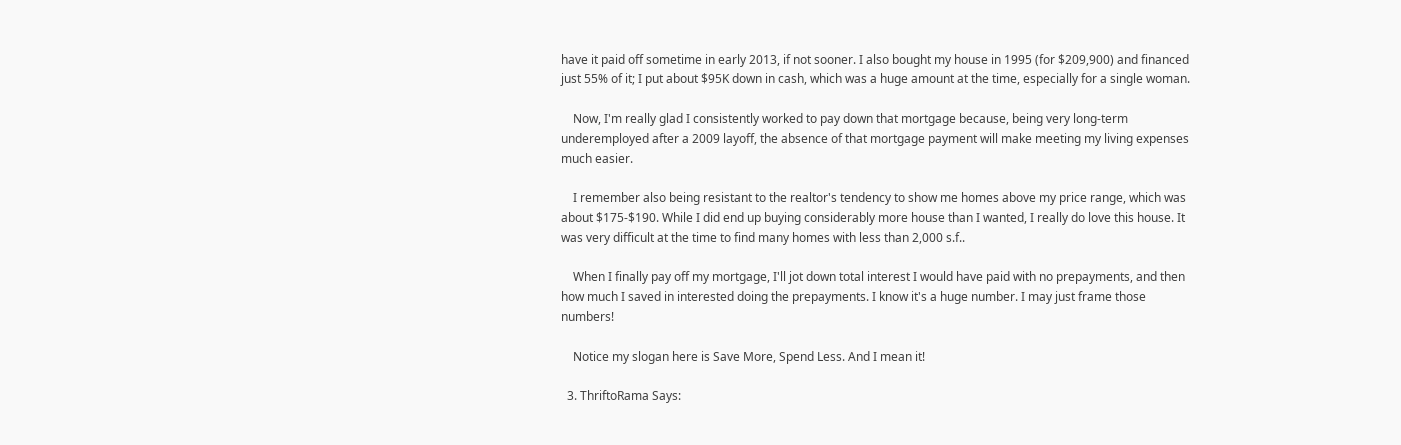have it paid off sometime in early 2013, if not sooner. I also bought my house in 1995 (for $209,900) and financed just 55% of it; I put about $95K down in cash, which was a huge amount at the time, especially for a single woman.

    Now, I'm really glad I consistently worked to pay down that mortgage because, being very long-term underemployed after a 2009 layoff, the absence of that mortgage payment will make meeting my living expenses much easier.

    I remember also being resistant to the realtor's tendency to show me homes above my price range, which was about $175-$190. While I did end up buying considerably more house than I wanted, I really do love this house. It was very difficult at the time to find many homes with less than 2,000 s.f..

    When I finally pay off my mortgage, I'll jot down total interest I would have paid with no prepayments, and then how much I saved in interested doing the prepayments. I know it's a huge number. I may just frame those numbers!

    Notice my slogan here is Save More, Spend Less. And I mean it!

  3. ThriftoRama Says: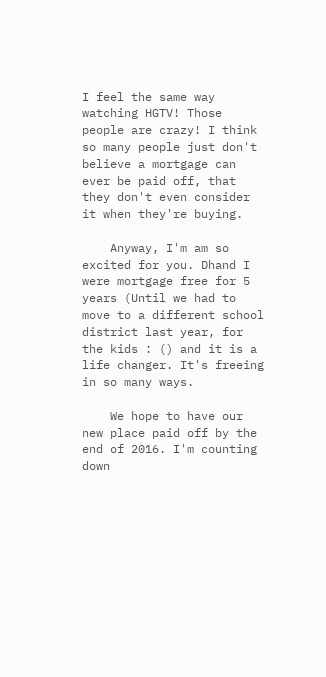I feel the same way watching HGTV! Those people are crazy! I think so many people just don't believe a mortgage can ever be paid off, that they don't even consider it when they're buying.

    Anyway, I'm am so excited for you. Dhand I were mortgage free for 5 years (Until we had to move to a different school district last year, for the kids : () and it is a life changer. It's freeing in so many ways.

    We hope to have our new place paid off by the end of 2016. I'm counting down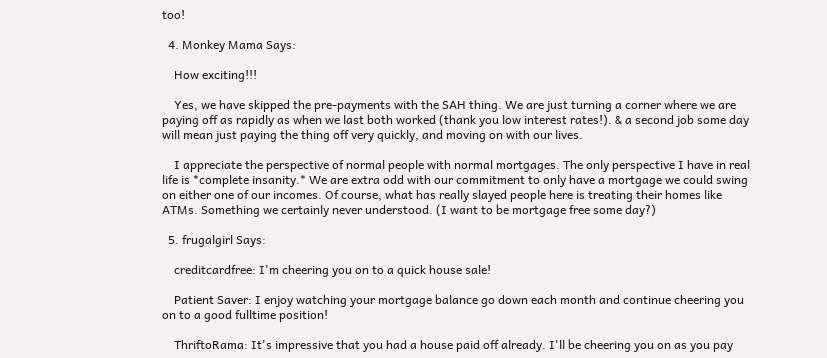too!

  4. Monkey Mama Says:

    How exciting!!!

    Yes, we have skipped the pre-payments with the SAH thing. We are just turning a corner where we are paying off as rapidly as when we last both worked (thank you low interest rates!). & a second job some day will mean just paying the thing off very quickly, and moving on with our lives.

    I appreciate the perspective of normal people with normal mortgages. The only perspective I have in real life is *complete insanity.* We are extra odd with our commitment to only have a mortgage we could swing on either one of our incomes. Of course, what has really slayed people here is treating their homes like ATMs. Something we certainly never understood. (I want to be mortgage free some day?)

  5. frugalgirl Says:

    creditcardfree: I'm cheering you on to a quick house sale!

    Patient Saver: I enjoy watching your mortgage balance go down each month and continue cheering you on to a good fulltime position!

    ThriftoRama: It's impressive that you had a house paid off already. I'll be cheering you on as you pay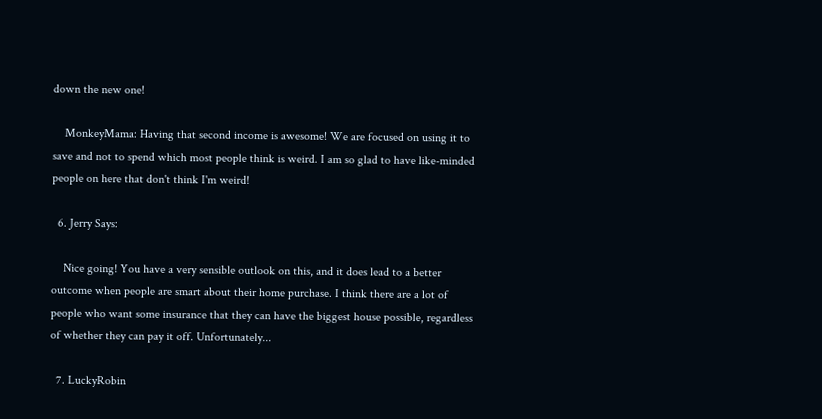down the new one!

    MonkeyMama: Having that second income is awesome! We are focused on using it to save and not to spend which most people think is weird. I am so glad to have like-minded people on here that don't think I'm weird!

  6. Jerry Says:

    Nice going! You have a very sensible outlook on this, and it does lead to a better outcome when people are smart about their home purchase. I think there are a lot of people who want some insurance that they can have the biggest house possible, regardless of whether they can pay it off. Unfortunately...

  7. LuckyRobin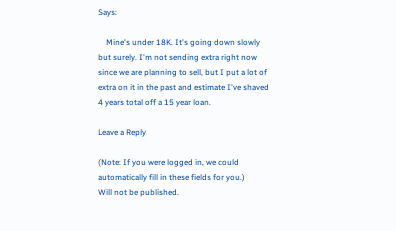Says:

    Mine's under 18K. It's going down slowly but surely. I'm not sending extra right now since we are planning to sell, but I put a lot of extra on it in the past and estimate I've shaved 4 years total off a 15 year loan.

Leave a Reply

(Note: If you were logged in, we could automatically fill in these fields for you.)
Will not be published.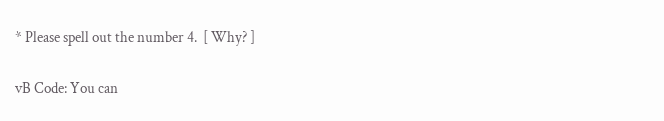* Please spell out the number 4.  [ Why? ]

vB Code: You can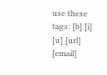use these tags: [b] [i] [u] [url] [email]